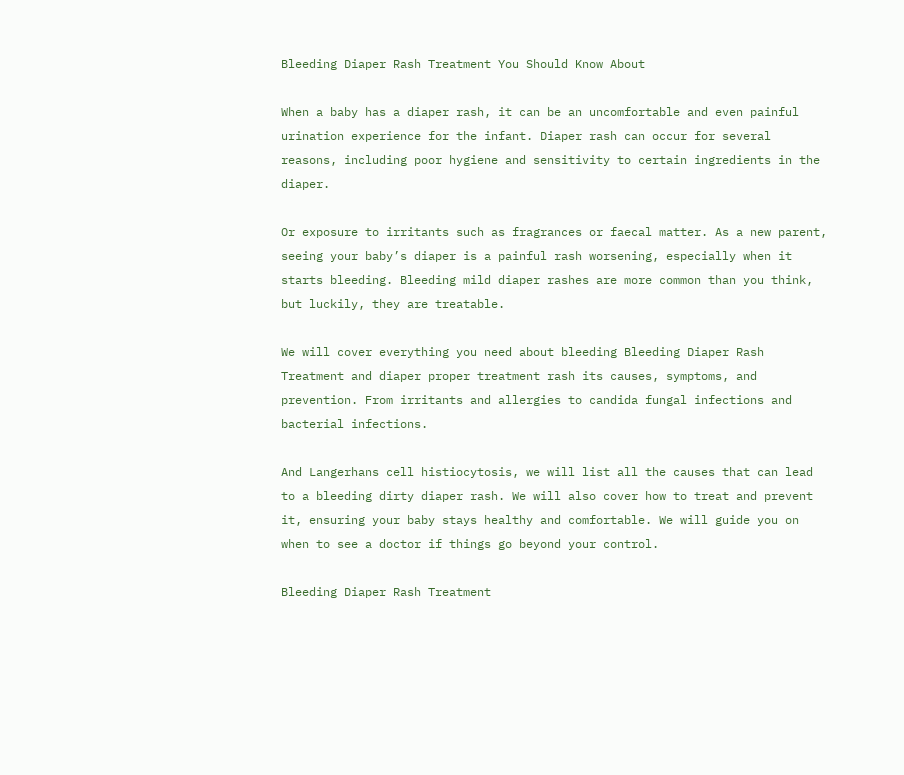Bleeding Diaper Rash Treatment You Should Know About

When a baby has a diaper rash, it can be an uncomfortable and even painful urination experience for the infant. Diaper rash can occur for several reasons, including poor hygiene and sensitivity to certain ingredients in the diaper.

Or exposure to irritants such as fragrances or faecal matter. As a new parent, seeing your baby’s diaper is a painful rash worsening, especially when it starts bleeding. Bleeding mild diaper rashes are more common than you think, but luckily, they are treatable.

We will cover everything you need about bleeding Bleeding Diaper Rash Treatment and diaper proper treatment rash its causes, symptoms, and prevention. From irritants and allergies to candida fungal infections and bacterial infections.

And Langerhans cell histiocytosis, we will list all the causes that can lead to a bleeding dirty diaper rash. We will also cover how to treat and prevent it, ensuring your baby stays healthy and comfortable. We will guide you on when to see a doctor if things go beyond your control.

Bleeding Diaper Rash Treatment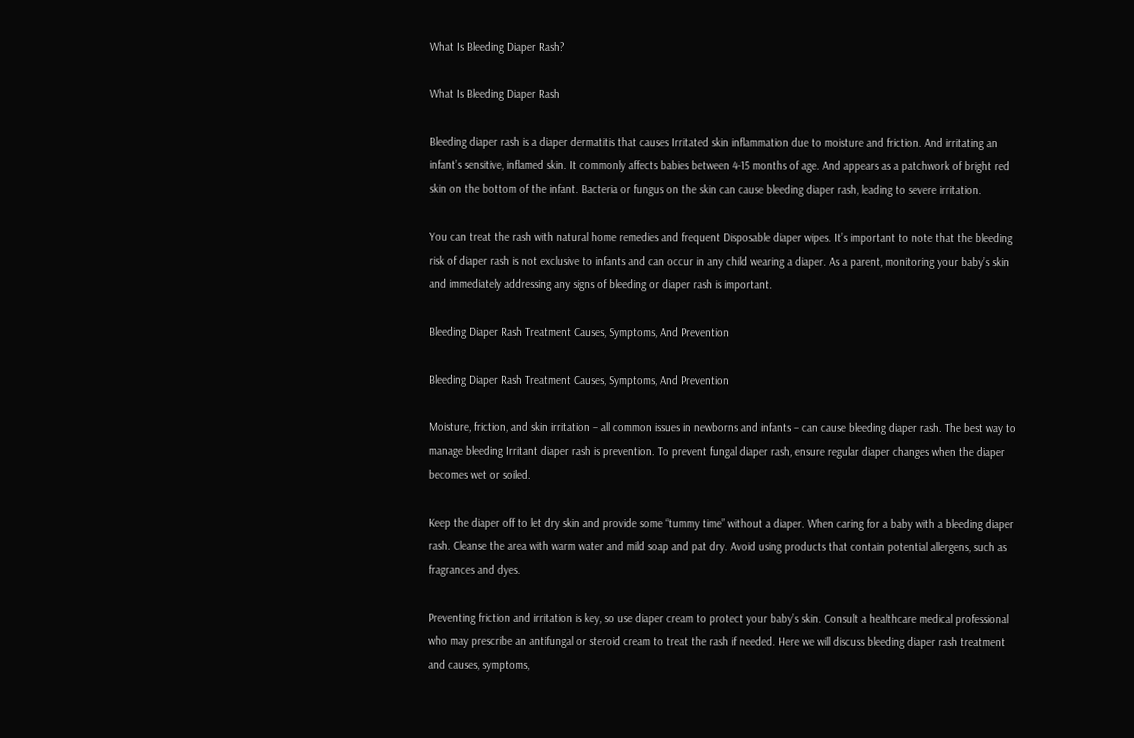What Is Bleeding Diaper Rash?

What Is Bleeding Diaper Rash

Bleeding diaper rash is a diaper dermatitis that causes Irritated skin inflammation due to moisture and friction. And irritating an infant’s sensitive, inflamed skin. It commonly affects babies between 4-15 months of age. And appears as a patchwork of bright red skin on the bottom of the infant. Bacteria or fungus on the skin can cause bleeding diaper rash, leading to severe irritation.

You can treat the rash with natural home remedies and frequent Disposable diaper wipes. It’s important to note that the bleeding risk of diaper rash is not exclusive to infants and can occur in any child wearing a diaper. As a parent, monitoring your baby’s skin and immediately addressing any signs of bleeding or diaper rash is important.

Bleeding Diaper Rash Treatment Causes, Symptoms, And Prevention

Bleeding Diaper Rash Treatment Causes, Symptoms, And Prevention

Moisture, friction, and skin irritation – all common issues in newborns and infants – can cause bleeding diaper rash. The best way to manage bleeding Irritant diaper rash is prevention. To prevent fungal diaper rash, ensure regular diaper changes when the diaper becomes wet or soiled.

Keep the diaper off to let dry skin and provide some “tummy time” without a diaper. When caring for a baby with a bleeding diaper rash. Cleanse the area with warm water and mild soap and pat dry. Avoid using products that contain potential allergens, such as fragrances and dyes.

Preventing friction and irritation is key, so use diaper cream to protect your baby’s skin. Consult a healthcare medical professional who may prescribe an antifungal or steroid cream to treat the rash if needed. Here we will discuss bleeding diaper rash treatment and causes, symptoms,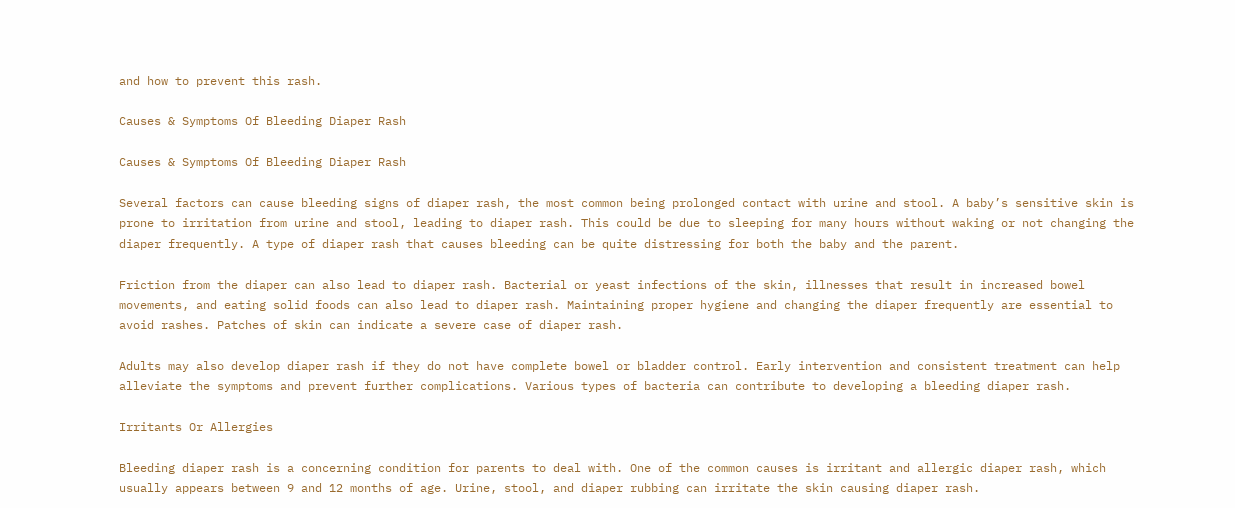and how to prevent this rash.

Causes & Symptoms Of Bleeding Diaper Rash

Causes & Symptoms Of Bleeding Diaper Rash

Several factors can cause bleeding signs of diaper rash, the most common being prolonged contact with urine and stool. A baby’s sensitive skin is prone to irritation from urine and stool, leading to diaper rash. This could be due to sleeping for many hours without waking or not changing the diaper frequently. A type of diaper rash that causes bleeding can be quite distressing for both the baby and the parent.

Friction from the diaper can also lead to diaper rash. Bacterial or yeast infections of the skin, illnesses that result in increased bowel movements, and eating solid foods can also lead to diaper rash. Maintaining proper hygiene and changing the diaper frequently are essential to avoid rashes. Patches of skin can indicate a severe case of diaper rash.

Adults may also develop diaper rash if they do not have complete bowel or bladder control. Early intervention and consistent treatment can help alleviate the symptoms and prevent further complications. Various types of bacteria can contribute to developing a bleeding diaper rash.

Irritants Or Allergies

Bleeding diaper rash is a concerning condition for parents to deal with. One of the common causes is irritant and allergic diaper rash, which usually appears between 9 and 12 months of age. Urine, stool, and diaper rubbing can irritate the skin causing diaper rash.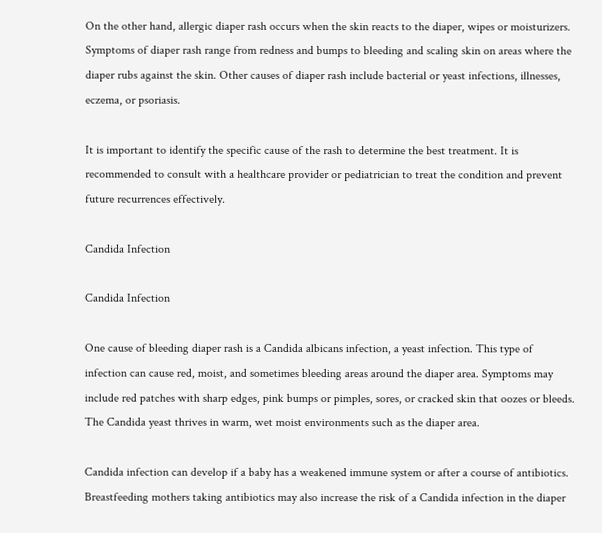On the other hand, allergic diaper rash occurs when the skin reacts to the diaper, wipes or moisturizers. Symptoms of diaper rash range from redness and bumps to bleeding and scaling skin on areas where the diaper rubs against the skin. Other causes of diaper rash include bacterial or yeast infections, illnesses, eczema, or psoriasis.

It is important to identify the specific cause of the rash to determine the best treatment. It is recommended to consult with a healthcare provider or pediatrician to treat the condition and prevent future recurrences effectively.

Candida Infection

Candida Infection

One cause of bleeding diaper rash is a Candida albicans infection, a yeast infection. This type of infection can cause red, moist, and sometimes bleeding areas around the diaper area. Symptoms may include red patches with sharp edges, pink bumps or pimples, sores, or cracked skin that oozes or bleeds. The Candida yeast thrives in warm, wet moist environments such as the diaper area.

Candida infection can develop if a baby has a weakened immune system or after a course of antibiotics. Breastfeeding mothers taking antibiotics may also increase the risk of a Candida infection in the diaper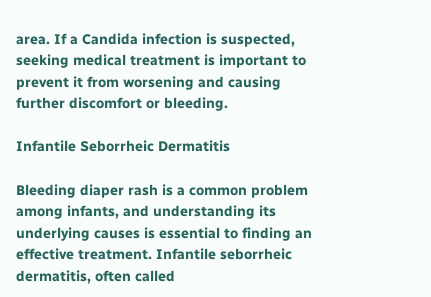area. If a Candida infection is suspected, seeking medical treatment is important to prevent it from worsening and causing further discomfort or bleeding.

Infantile Seborrheic Dermatitis

Bleeding diaper rash is a common problem among infants, and understanding its underlying causes is essential to finding an effective treatment. Infantile seborrheic dermatitis, often called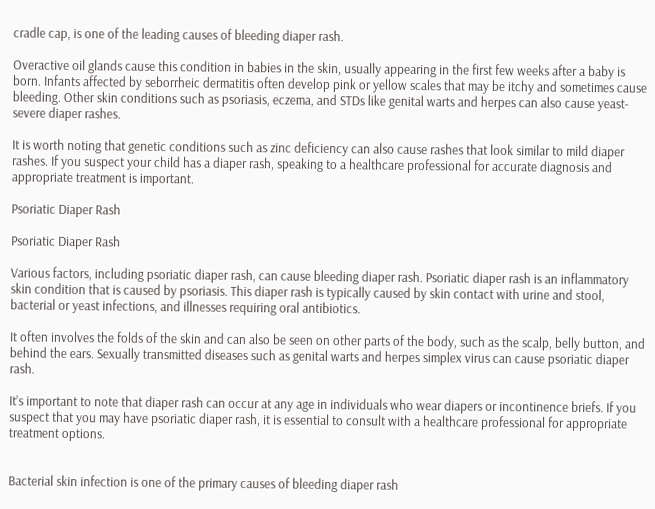cradle cap, is one of the leading causes of bleeding diaper rash.

Overactive oil glands cause this condition in babies in the skin, usually appearing in the first few weeks after a baby is born. Infants affected by seborrheic dermatitis often develop pink or yellow scales that may be itchy and sometimes cause bleeding. Other skin conditions such as psoriasis, eczema, and STDs like genital warts and herpes can also cause yeast-severe diaper rashes.

It is worth noting that genetic conditions such as zinc deficiency can also cause rashes that look similar to mild diaper rashes. If you suspect your child has a diaper rash, speaking to a healthcare professional for accurate diagnosis and appropriate treatment is important.

Psoriatic Diaper Rash

Psoriatic Diaper Rash

Various factors, including psoriatic diaper rash, can cause bleeding diaper rash. Psoriatic diaper rash is an inflammatory skin condition that is caused by psoriasis. This diaper rash is typically caused by skin contact with urine and stool, bacterial or yeast infections, and illnesses requiring oral antibiotics.

It often involves the folds of the skin and can also be seen on other parts of the body, such as the scalp, belly button, and behind the ears. Sexually transmitted diseases such as genital warts and herpes simplex virus can cause psoriatic diaper rash.

It’s important to note that diaper rash can occur at any age in individuals who wear diapers or incontinence briefs. If you suspect that you may have psoriatic diaper rash, it is essential to consult with a healthcare professional for appropriate treatment options.


Bacterial skin infection is one of the primary causes of bleeding diaper rash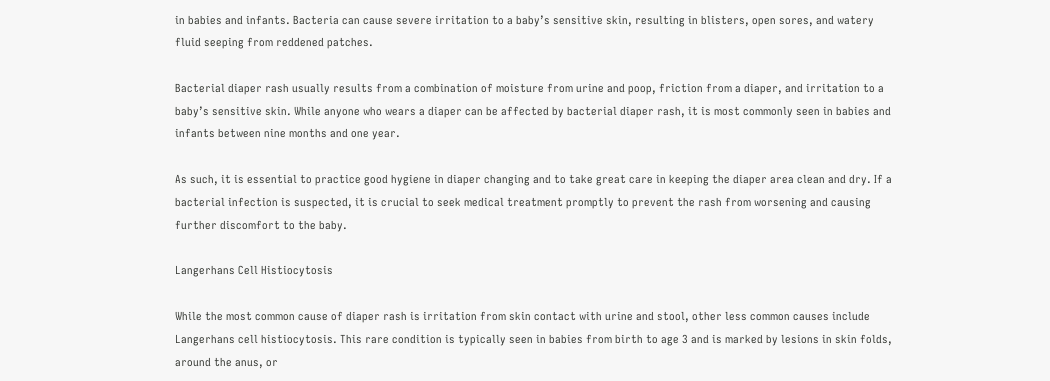in babies and infants. Bacteria can cause severe irritation to a baby’s sensitive skin, resulting in blisters, open sores, and watery fluid seeping from reddened patches.

Bacterial diaper rash usually results from a combination of moisture from urine and poop, friction from a diaper, and irritation to a baby’s sensitive skin. While anyone who wears a diaper can be affected by bacterial diaper rash, it is most commonly seen in babies and infants between nine months and one year.

As such, it is essential to practice good hygiene in diaper changing and to take great care in keeping the diaper area clean and dry. If a bacterial infection is suspected, it is crucial to seek medical treatment promptly to prevent the rash from worsening and causing further discomfort to the baby.

Langerhans Cell Histiocytosis

While the most common cause of diaper rash is irritation from skin contact with urine and stool, other less common causes include Langerhans cell histiocytosis. This rare condition is typically seen in babies from birth to age 3 and is marked by lesions in skin folds, around the anus, or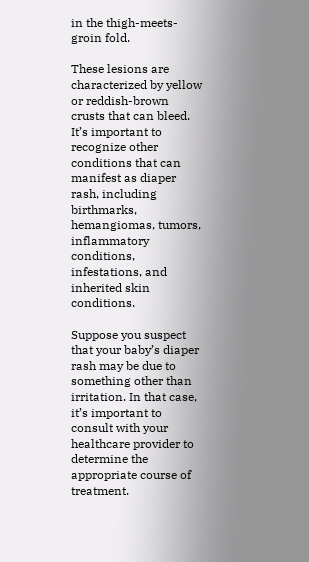in the thigh-meets-groin fold.

These lesions are characterized by yellow or reddish-brown crusts that can bleed. It’s important to recognize other conditions that can manifest as diaper rash, including birthmarks, hemangiomas, tumors, inflammatory conditions, infestations, and inherited skin conditions.

Suppose you suspect that your baby’s diaper rash may be due to something other than irritation. In that case, it’s important to consult with your healthcare provider to determine the appropriate course of treatment.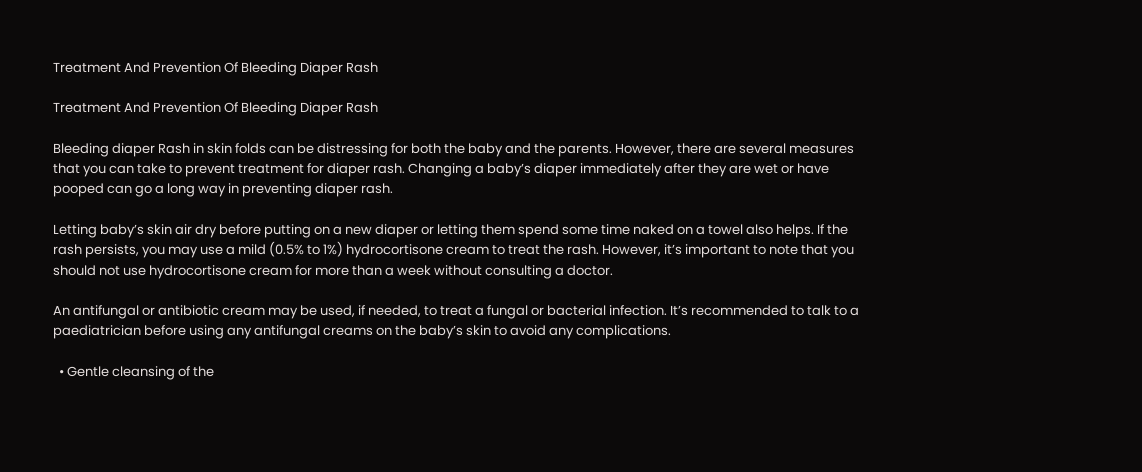Treatment And Prevention Of Bleeding Diaper Rash

Treatment And Prevention Of Bleeding Diaper Rash

Bleeding diaper Rash in skin folds can be distressing for both the baby and the parents. However, there are several measures that you can take to prevent treatment for diaper rash. Changing a baby’s diaper immediately after they are wet or have pooped can go a long way in preventing diaper rash.

Letting baby’s skin air dry before putting on a new diaper or letting them spend some time naked on a towel also helps. If the rash persists, you may use a mild (0.5% to 1%) hydrocortisone cream to treat the rash. However, it’s important to note that you should not use hydrocortisone cream for more than a week without consulting a doctor.

An antifungal or antibiotic cream may be used, if needed, to treat a fungal or bacterial infection. It’s recommended to talk to a paediatrician before using any antifungal creams on the baby’s skin to avoid any complications.

  • Gentle cleansing of the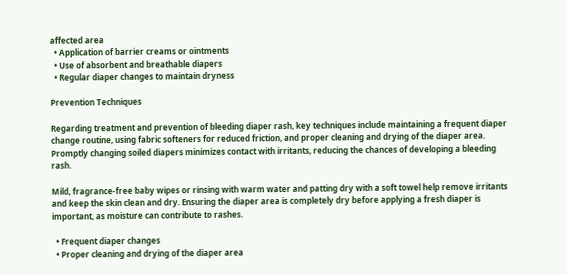affected area
  • Application of barrier creams or ointments
  • Use of absorbent and breathable diapers
  • Regular diaper changes to maintain dryness

Prevention Techniques

Regarding treatment and prevention of bleeding diaper rash, key techniques include maintaining a frequent diaper change routine, using fabric softeners for reduced friction, and proper cleaning and drying of the diaper area. Promptly changing soiled diapers minimizes contact with irritants, reducing the chances of developing a bleeding rash.

Mild, fragrance-free baby wipes or rinsing with warm water and patting dry with a soft towel help remove irritants and keep the skin clean and dry. Ensuring the diaper area is completely dry before applying a fresh diaper is important, as moisture can contribute to rashes.

  • Frequent diaper changes
  • Proper cleaning and drying of the diaper area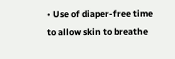• Use of diaper-free time to allow skin to breathe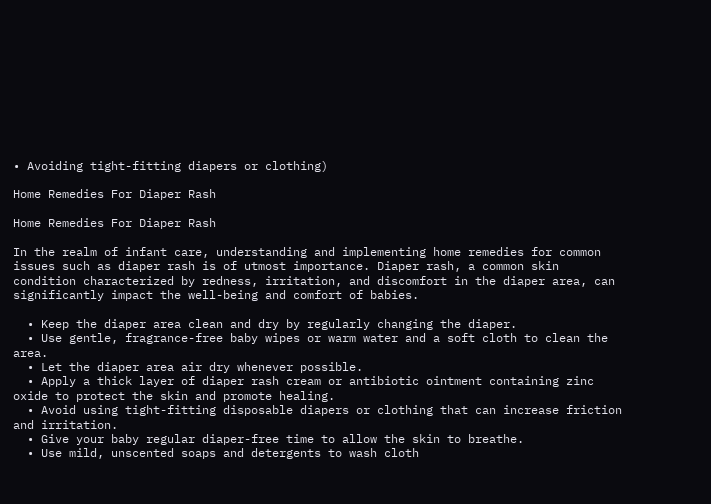• Avoiding tight-fitting diapers or clothing)

Home Remedies For Diaper Rash

Home Remedies For Diaper Rash

In the realm of infant care, understanding and implementing home remedies for common issues such as diaper rash is of utmost importance. Diaper rash, a common skin condition characterized by redness, irritation, and discomfort in the diaper area, can significantly impact the well-being and comfort of babies.

  • Keep the diaper area clean and dry by regularly changing the diaper.
  • Use gentle, fragrance-free baby wipes or warm water and a soft cloth to clean the area.
  • Let the diaper area air dry whenever possible.
  • Apply a thick layer of diaper rash cream or antibiotic ointment containing zinc oxide to protect the skin and promote healing.
  • Avoid using tight-fitting disposable diapers or clothing that can increase friction and irritation.
  • Give your baby regular diaper-free time to allow the skin to breathe.
  • Use mild, unscented soaps and detergents to wash cloth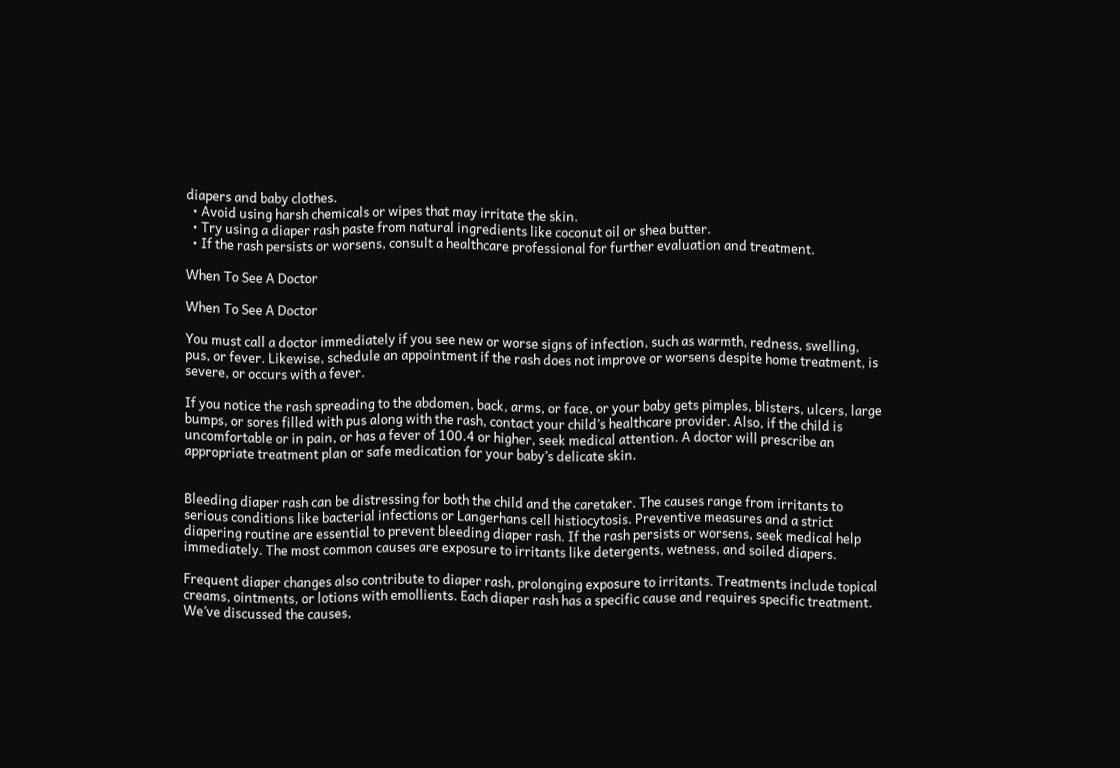diapers and baby clothes.
  • Avoid using harsh chemicals or wipes that may irritate the skin.
  • Try using a diaper rash paste from natural ingredients like coconut oil or shea butter.
  • If the rash persists or worsens, consult a healthcare professional for further evaluation and treatment.

When To See A Doctor

When To See A Doctor

You must call a doctor immediately if you see new or worse signs of infection, such as warmth, redness, swelling, pus, or fever. Likewise, schedule an appointment if the rash does not improve or worsens despite home treatment, is severe, or occurs with a fever.

If you notice the rash spreading to the abdomen, back, arms, or face, or your baby gets pimples, blisters, ulcers, large bumps, or sores filled with pus along with the rash, contact your child’s healthcare provider. Also, if the child is uncomfortable or in pain, or has a fever of 100.4 or higher, seek medical attention. A doctor will prescribe an appropriate treatment plan or safe medication for your baby’s delicate skin.


Bleeding diaper rash can be distressing for both the child and the caretaker. The causes range from irritants to serious conditions like bacterial infections or Langerhans cell histiocytosis. Preventive measures and a strict diapering routine are essential to prevent bleeding diaper rash. If the rash persists or worsens, seek medical help immediately. The most common causes are exposure to irritants like detergents, wetness, and soiled diapers.

Frequent diaper changes also contribute to diaper rash, prolonging exposure to irritants. Treatments include topical creams, ointments, or lotions with emollients. Each diaper rash has a specific cause and requires specific treatment. We’ve discussed the causes,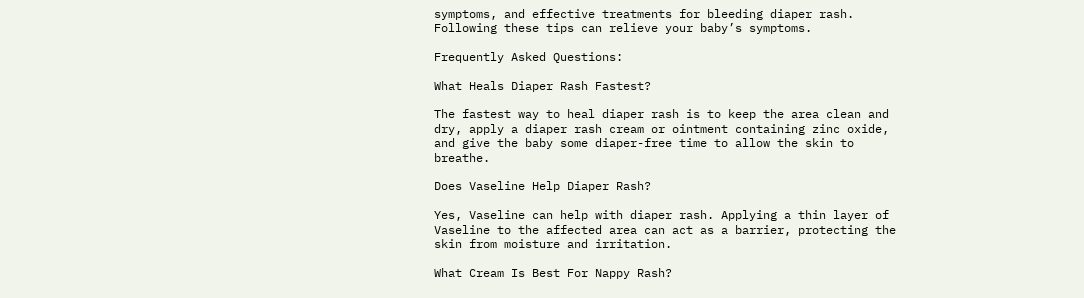symptoms, and effective treatments for bleeding diaper rash. Following these tips can relieve your baby’s symptoms.

Frequently Asked Questions:

What Heals Diaper Rash Fastest?

The fastest way to heal diaper rash is to keep the area clean and dry, apply a diaper rash cream or ointment containing zinc oxide, and give the baby some diaper-free time to allow the skin to breathe.

Does Vaseline Help Diaper Rash?

Yes, Vaseline can help with diaper rash. Applying a thin layer of Vaseline to the affected area can act as a barrier, protecting the skin from moisture and irritation.

What Cream Is Best For Nappy Rash?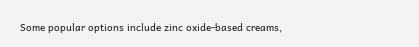Some popular options include zinc oxide-based creams,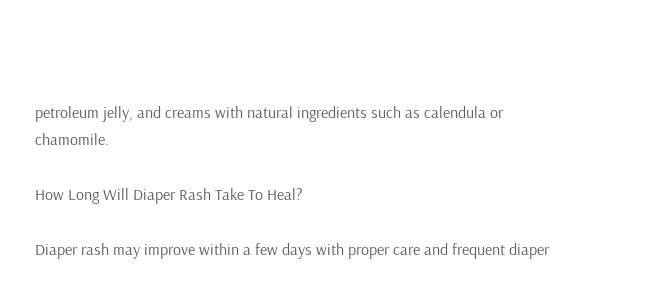petroleum jelly, and creams with natural ingredients such as calendula or chamomile.

How Long Will Diaper Rash Take To Heal?

Diaper rash may improve within a few days with proper care and frequent diaper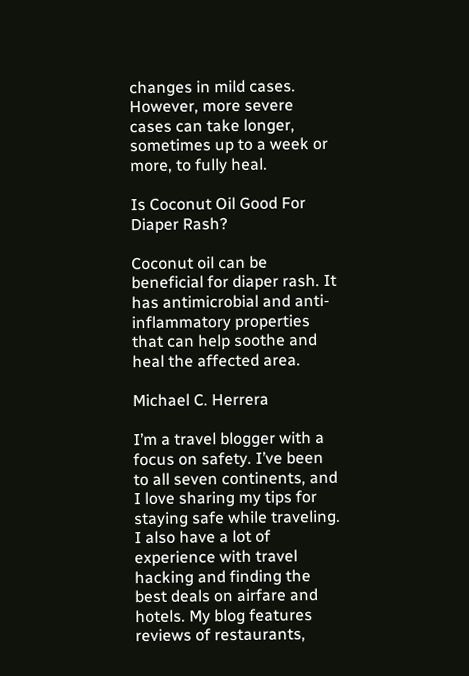changes in mild cases. However, more severe cases can take longer, sometimes up to a week or more, to fully heal.

Is Coconut Oil Good For Diaper Rash?

Coconut oil can be beneficial for diaper rash. It has antimicrobial and anti-inflammatory properties that can help soothe and heal the affected area.

Michael C. Herrera

I’m a travel blogger with a focus on safety. I’ve been to all seven continents, and I love sharing my tips for staying safe while traveling. I also have a lot of experience with travel hacking and finding the best deals on airfare and hotels. My blog features reviews of restaurants,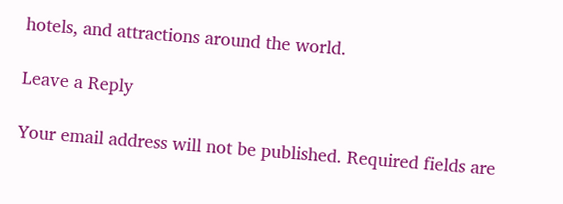hotels, and attractions around the world.

Leave a Reply

Your email address will not be published. Required fields are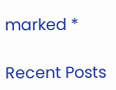marked *

Recent Posts